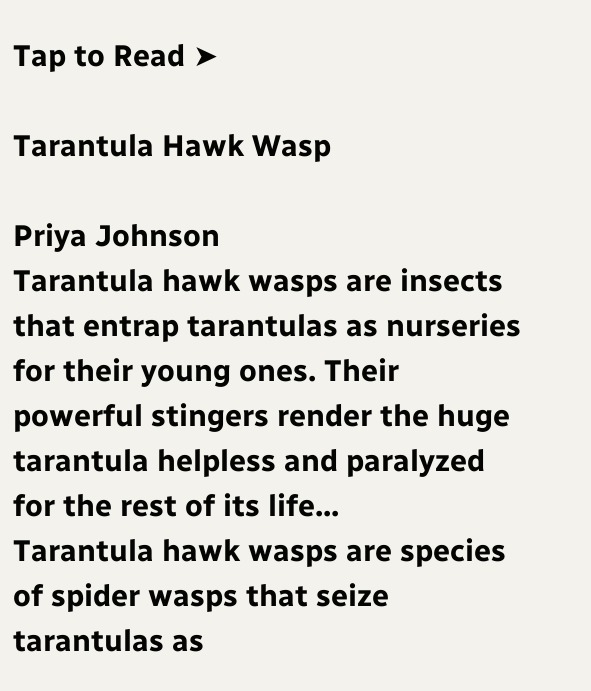Tap to Read ➤

Tarantula Hawk Wasp

Priya Johnson
Tarantula hawk wasps are insects that entrap tarantulas as nurseries for their young ones. Their powerful stingers render the huge tarantula helpless and paralyzed for the rest of its life...
Tarantula hawk wasps are species of spider wasps that seize tarantulas as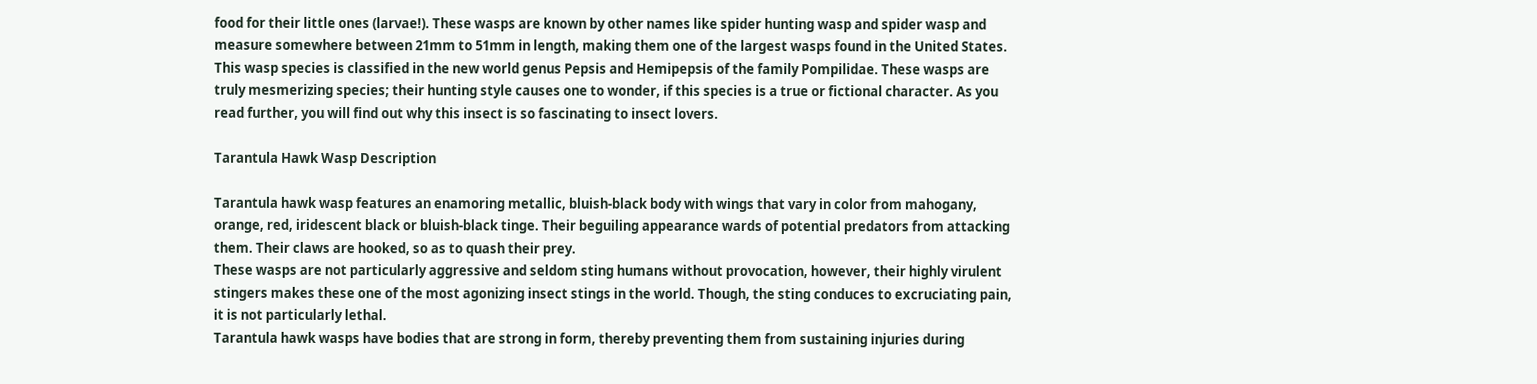food for their little ones (larvae!). These wasps are known by other names like spider hunting wasp and spider wasp and measure somewhere between 21mm to 51mm in length, making them one of the largest wasps found in the United States.
This wasp species is classified in the new world genus Pepsis and Hemipepsis of the family Pompilidae. These wasps are truly mesmerizing species; their hunting style causes one to wonder, if this species is a true or fictional character. As you read further, you will find out why this insect is so fascinating to insect lovers.

Tarantula Hawk Wasp Description

Tarantula hawk wasp features an enamoring metallic, bluish-black body with wings that vary in color from mahogany, orange, red, iridescent black or bluish-black tinge. Their beguiling appearance wards of potential predators from attacking them. Their claws are hooked, so as to quash their prey.
These wasps are not particularly aggressive and seldom sting humans without provocation, however, their highly virulent stingers makes these one of the most agonizing insect stings in the world. Though, the sting conduces to excruciating pain, it is not particularly lethal.
Tarantula hawk wasps have bodies that are strong in form, thereby preventing them from sustaining injuries during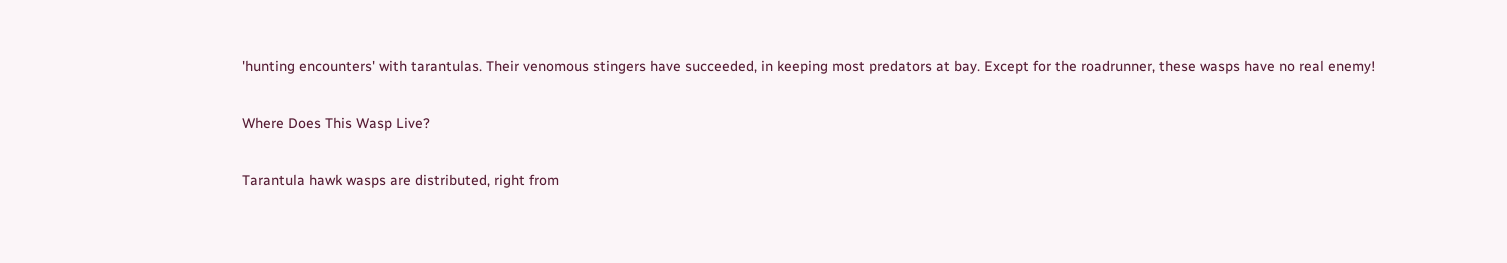'hunting encounters' with tarantulas. Their venomous stingers have succeeded, in keeping most predators at bay. Except for the roadrunner, these wasps have no real enemy!

Where Does This Wasp Live?

Tarantula hawk wasps are distributed, right from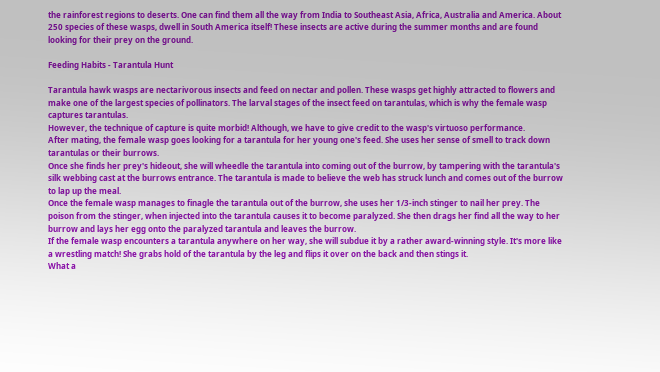the rainforest regions to deserts. One can find them all the way from India to Southeast Asia, Africa, Australia and America. About 250 species of these wasps, dwell in South America itself! These insects are active during the summer months and are found looking for their prey on the ground.

Feeding Habits - Tarantula Hunt

Tarantula hawk wasps are nectarivorous insects and feed on nectar and pollen. These wasps get highly attracted to flowers and make one of the largest species of pollinators. The larval stages of the insect feed on tarantulas, which is why the female wasp captures tarantulas.
However, the technique of capture is quite morbid! Although, we have to give credit to the wasp's virtuoso performance.
After mating, the female wasp goes looking for a tarantula for her young one's feed. She uses her sense of smell to track down tarantulas or their burrows.
Once she finds her prey's hideout, she will wheedle the tarantula into coming out of the burrow, by tampering with the tarantula's silk webbing cast at the burrows entrance. The tarantula is made to believe the web has struck lunch and comes out of the burrow to lap up the meal.
Once the female wasp manages to finagle the tarantula out of the burrow, she uses her 1/3-inch stinger to nail her prey. The poison from the stinger, when injected into the tarantula causes it to become paralyzed. She then drags her find all the way to her burrow and lays her egg onto the paralyzed tarantula and leaves the burrow.
If the female wasp encounters a tarantula anywhere on her way, she will subdue it by a rather award-winning style. It's more like a wrestling match! She grabs hold of the tarantula by the leg and flips it over on the back and then stings it.
What a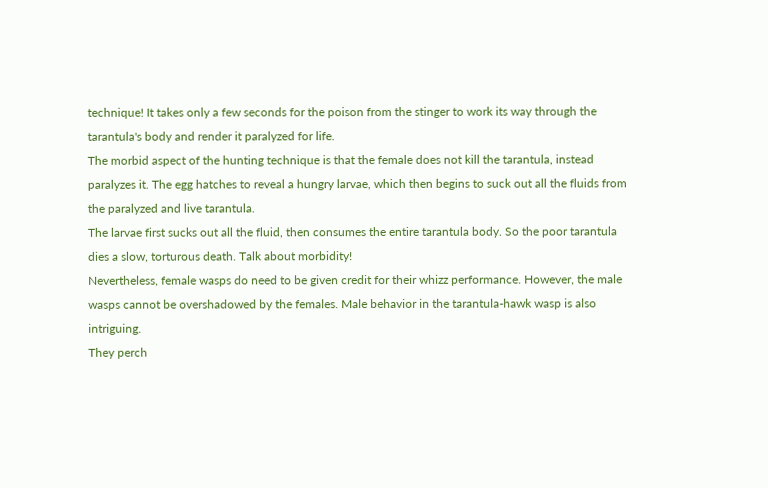technique! It takes only a few seconds for the poison from the stinger to work its way through the tarantula's body and render it paralyzed for life.
The morbid aspect of the hunting technique is that the female does not kill the tarantula, instead paralyzes it. The egg hatches to reveal a hungry larvae, which then begins to suck out all the fluids from the paralyzed and live tarantula.
The larvae first sucks out all the fluid, then consumes the entire tarantula body. So the poor tarantula dies a slow, torturous death. Talk about morbidity!
Nevertheless, female wasps do need to be given credit for their whizz performance. However, the male wasps cannot be overshadowed by the females. Male behavior in the tarantula-hawk wasp is also intriguing.
They perch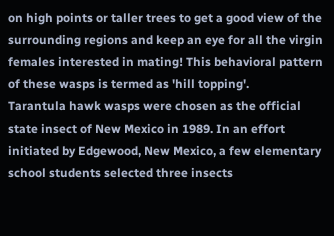on high points or taller trees to get a good view of the surrounding regions and keep an eye for all the virgin females interested in mating! This behavioral pattern of these wasps is termed as 'hill topping'.
Tarantula hawk wasps were chosen as the official state insect of New Mexico in 1989. In an effort initiated by Edgewood, New Mexico, a few elementary school students selected three insects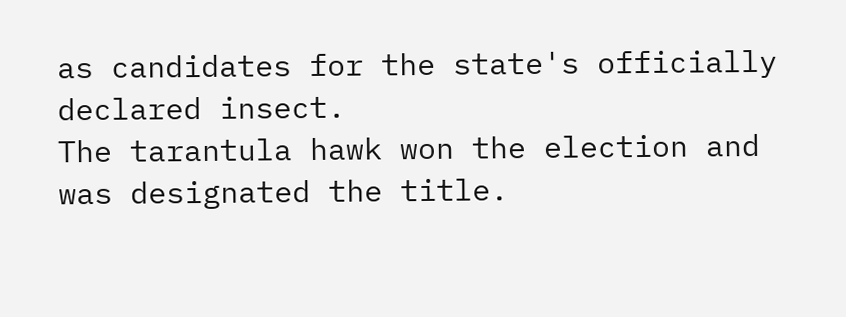as candidates for the state's officially declared insect.
The tarantula hawk won the election and was designated the title.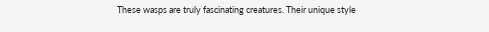These wasps are truly fascinating creatures. Their unique style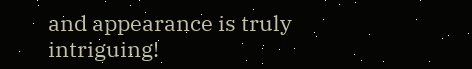and appearance is truly intriguing!